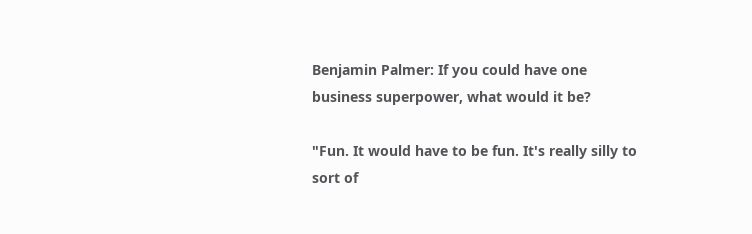Benjamin Palmer: If you could have one business superpower, what would it be?

"Fun. It would have to be fun. It's really silly to sort of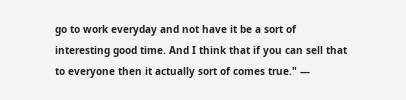go to work everyday and not have it be a sort of interesting good time. And I think that if you can sell that to everyone then it actually sort of comes true." —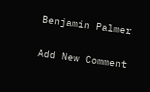Benjamin Palmer

Add New Comment